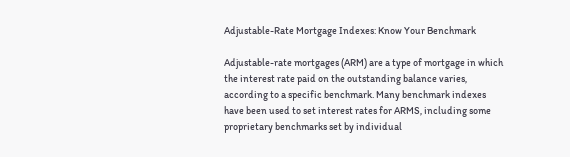Adjustable-Rate Mortgage Indexes: Know Your Benchmark

Adjustable-rate mortgages (ARM) are a type of mortgage in which the interest rate paid on the outstanding balance varies, according to a specific benchmark. Many benchmark indexes have been used to set interest rates for ARMS, including some proprietary benchmarks set by individual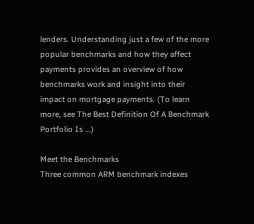lenders. Understanding just a few of the more popular benchmarks and how they affect payments provides an overview of how benchmarks work and insight into their impact on mortgage payments. (To learn more, see The Best Definition Of A Benchmark Portfolio Is ...)

Meet the Benchmarks
Three common ARM benchmark indexes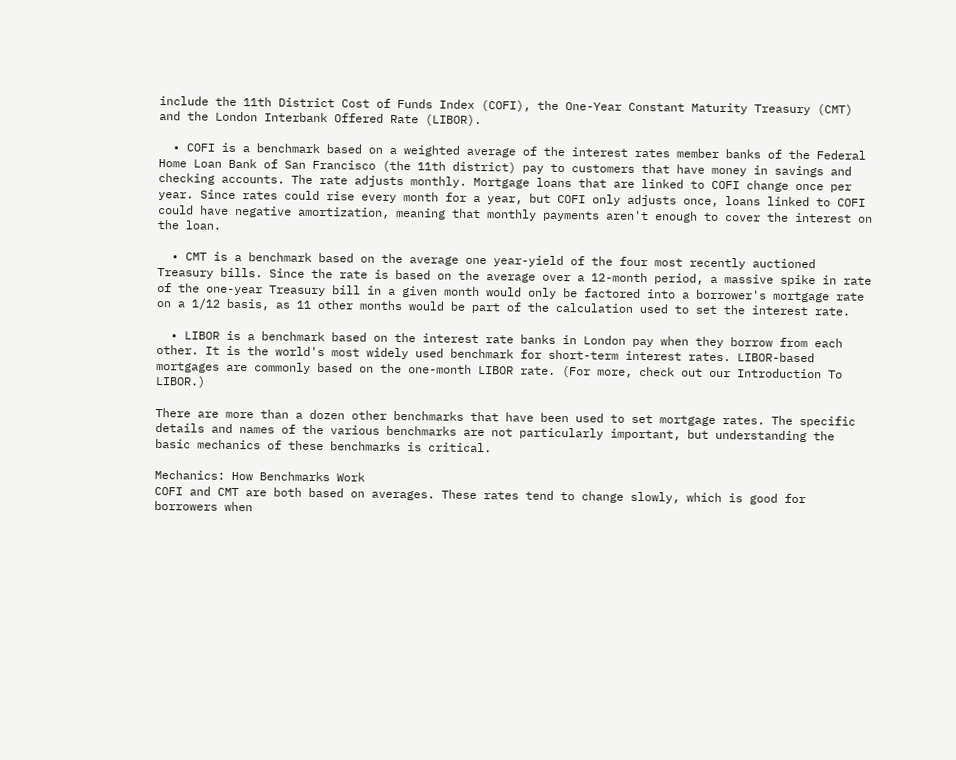include the 11th District Cost of Funds Index (COFI), the One-Year Constant Maturity Treasury (CMT) and the London Interbank Offered Rate (LIBOR).

  • COFI is a benchmark based on a weighted average of the interest rates member banks of the Federal Home Loan Bank of San Francisco (the 11th district) pay to customers that have money in savings and checking accounts. The rate adjusts monthly. Mortgage loans that are linked to COFI change once per year. Since rates could rise every month for a year, but COFI only adjusts once, loans linked to COFI could have negative amortization, meaning that monthly payments aren't enough to cover the interest on the loan.

  • CMT is a benchmark based on the average one year-yield of the four most recently auctioned Treasury bills. Since the rate is based on the average over a 12-month period, a massive spike in rate of the one-year Treasury bill in a given month would only be factored into a borrower's mortgage rate on a 1/12 basis, as 11 other months would be part of the calculation used to set the interest rate.

  • LIBOR is a benchmark based on the interest rate banks in London pay when they borrow from each other. It is the world's most widely used benchmark for short-term interest rates. LIBOR-based mortgages are commonly based on the one-month LIBOR rate. (For more, check out our Introduction To LIBOR.)

There are more than a dozen other benchmarks that have been used to set mortgage rates. The specific details and names of the various benchmarks are not particularly important, but understanding the basic mechanics of these benchmarks is critical.

Mechanics: How Benchmarks Work
COFI and CMT are both based on averages. These rates tend to change slowly, which is good for borrowers when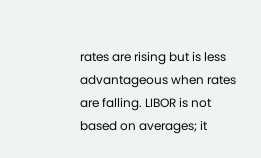rates are rising but is less advantageous when rates are falling. LIBOR is not based on averages; it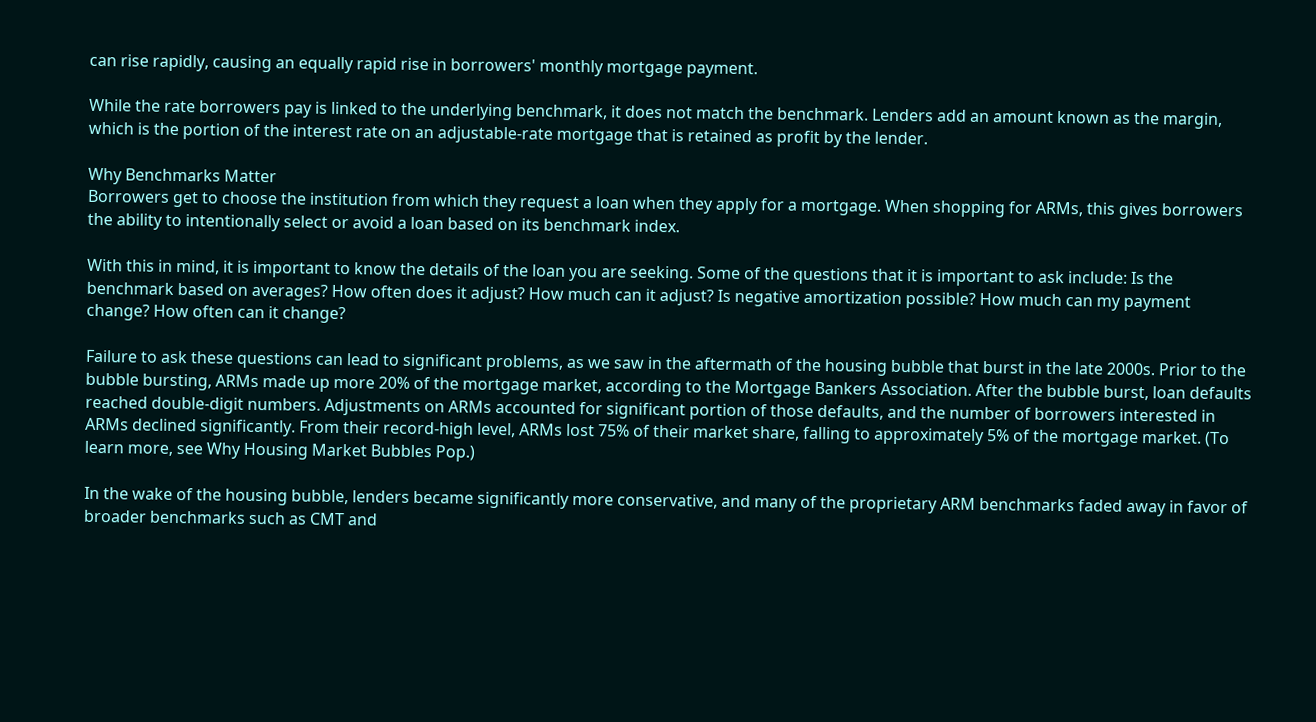can rise rapidly, causing an equally rapid rise in borrowers' monthly mortgage payment.

While the rate borrowers pay is linked to the underlying benchmark, it does not match the benchmark. Lenders add an amount known as the margin, which is the portion of the interest rate on an adjustable-rate mortgage that is retained as profit by the lender.

Why Benchmarks Matter
Borrowers get to choose the institution from which they request a loan when they apply for a mortgage. When shopping for ARMs, this gives borrowers the ability to intentionally select or avoid a loan based on its benchmark index.

With this in mind, it is important to know the details of the loan you are seeking. Some of the questions that it is important to ask include: Is the benchmark based on averages? How often does it adjust? How much can it adjust? Is negative amortization possible? How much can my payment change? How often can it change?

Failure to ask these questions can lead to significant problems, as we saw in the aftermath of the housing bubble that burst in the late 2000s. Prior to the bubble bursting, ARMs made up more 20% of the mortgage market, according to the Mortgage Bankers Association. After the bubble burst, loan defaults reached double-digit numbers. Adjustments on ARMs accounted for significant portion of those defaults, and the number of borrowers interested in ARMs declined significantly. From their record-high level, ARMs lost 75% of their market share, falling to approximately 5% of the mortgage market. (To learn more, see Why Housing Market Bubbles Pop.)

In the wake of the housing bubble, lenders became significantly more conservative, and many of the proprietary ARM benchmarks faded away in favor of broader benchmarks such as CMT and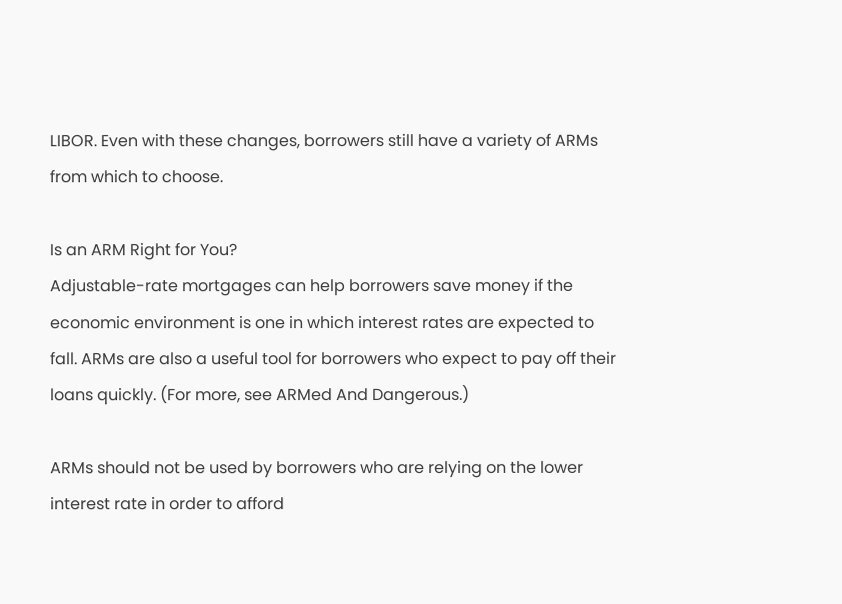LIBOR. Even with these changes, borrowers still have a variety of ARMs from which to choose.

Is an ARM Right for You?
Adjustable-rate mortgages can help borrowers save money if the economic environment is one in which interest rates are expected to fall. ARMs are also a useful tool for borrowers who expect to pay off their loans quickly. (For more, see ARMed And Dangerous.)

ARMs should not be used by borrowers who are relying on the lower interest rate in order to afford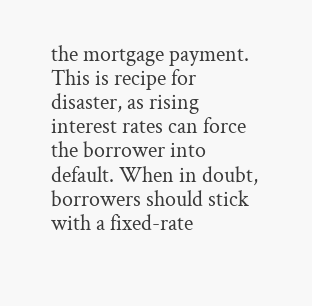the mortgage payment. This is recipe for disaster, as rising interest rates can force the borrower into default. When in doubt, borrowers should stick with a fixed-rate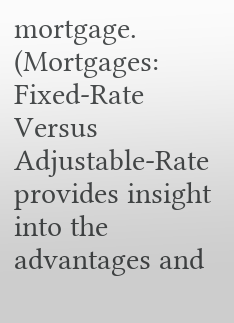mortgage. (Mortgages: Fixed-Rate Versus Adjustable-Rate provides insight into the advantages and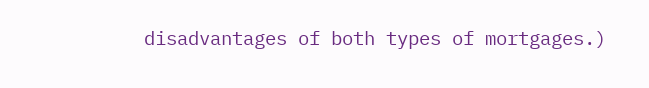disadvantages of both types of mortgages.)